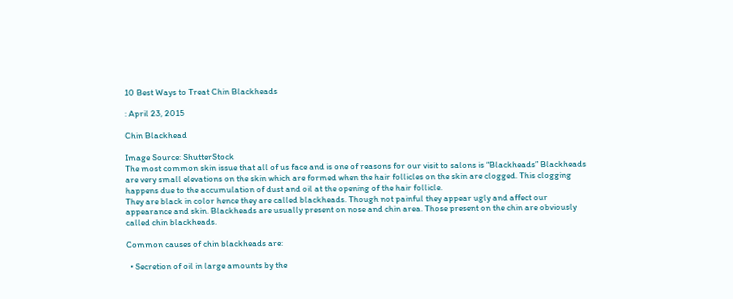10 Best Ways to Treat Chin Blackheads

: April 23, 2015

Chin Blackhead

Image Source: ShutterStock
The most common skin issue that all of us face and is one of reasons for our visit to salons is “Blackheads” Blackheads are very small elevations on the skin which are formed when the hair follicles on the skin are clogged. This clogging happens due to the accumulation of dust and oil at the opening of the hair follicle.
They are black in color hence they are called blackheads. Though not painful they appear ugly and affect our appearance and skin. Blackheads are usually present on nose and chin area. Those present on the chin are obviously called chin blackheads.

Common causes of chin blackheads are:

  • Secretion of oil in large amounts by the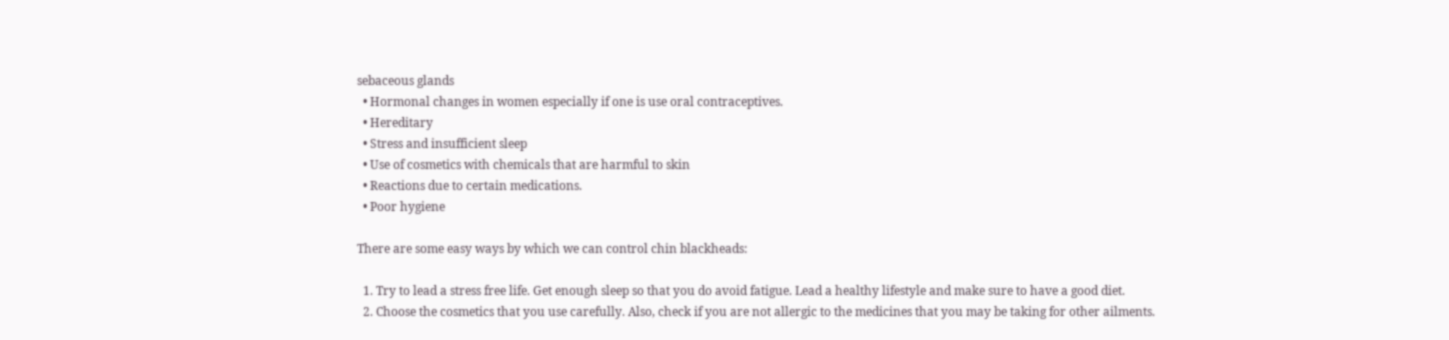sebaceous glands
  • Hormonal changes in women especially if one is use oral contraceptives.
  • Hereditary
  • Stress and insufficient sleep
  • Use of cosmetics with chemicals that are harmful to skin
  • Reactions due to certain medications.
  • Poor hygiene

There are some easy ways by which we can control chin blackheads:

  1. Try to lead a stress free life. Get enough sleep so that you do avoid fatigue. Lead a healthy lifestyle and make sure to have a good diet.
  2. Choose the cosmetics that you use carefully. Also, check if you are not allergic to the medicines that you may be taking for other ailments.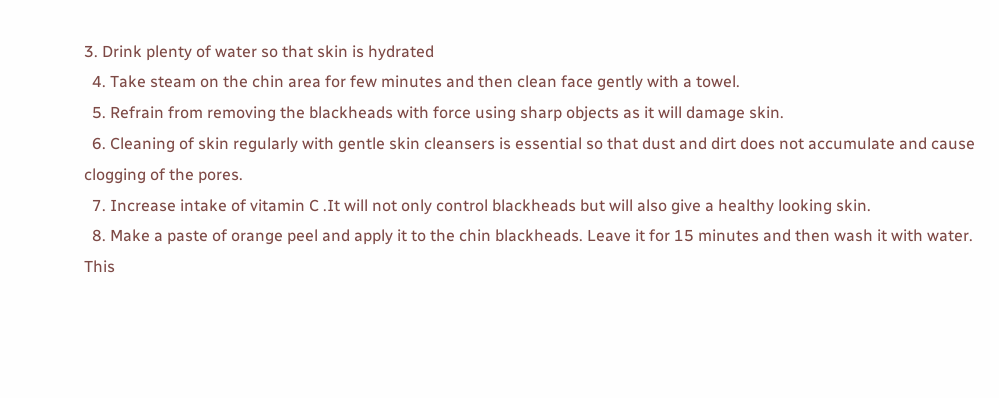3. Drink plenty of water so that skin is hydrated
  4. Take steam on the chin area for few minutes and then clean face gently with a towel.
  5. Refrain from removing the blackheads with force using sharp objects as it will damage skin.
  6. Cleaning of skin regularly with gentle skin cleansers is essential so that dust and dirt does not accumulate and cause clogging of the pores.
  7. Increase intake of vitamin C .It will not only control blackheads but will also give a healthy looking skin.
  8. Make a paste of orange peel and apply it to the chin blackheads. Leave it for 15 minutes and then wash it with water. This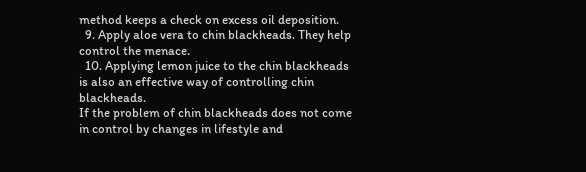method keeps a check on excess oil deposition.
  9. Apply aloe vera to chin blackheads. They help control the menace.
  10. Applying lemon juice to the chin blackheads is also an effective way of controlling chin blackheads.
If the problem of chin blackheads does not come in control by changes in lifestyle and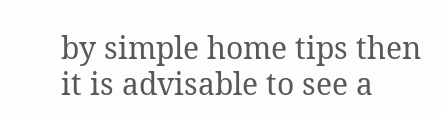by simple home tips then it is advisable to see a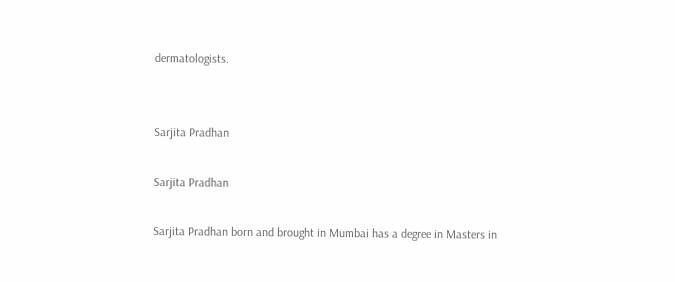dermatologists.


Sarjita Pradhan

Sarjita Pradhan

Sarjita Pradhan born and brought in Mumbai has a degree in Masters in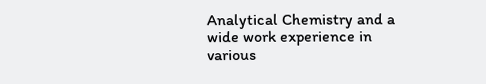Analytical Chemistry and a wide work experience in various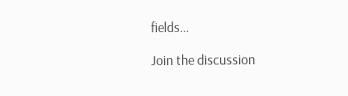fields...

Join the discussion